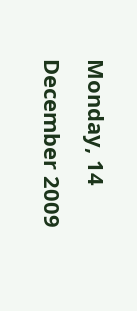Monday, 14 December 2009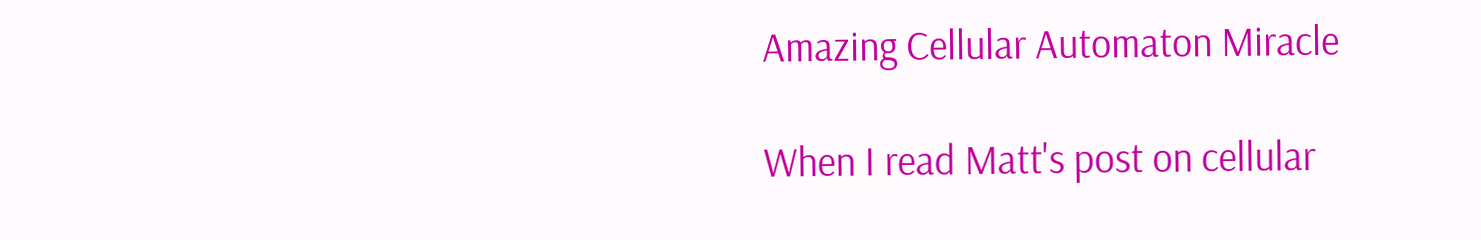Amazing Cellular Automaton Miracle

When I read Matt's post on cellular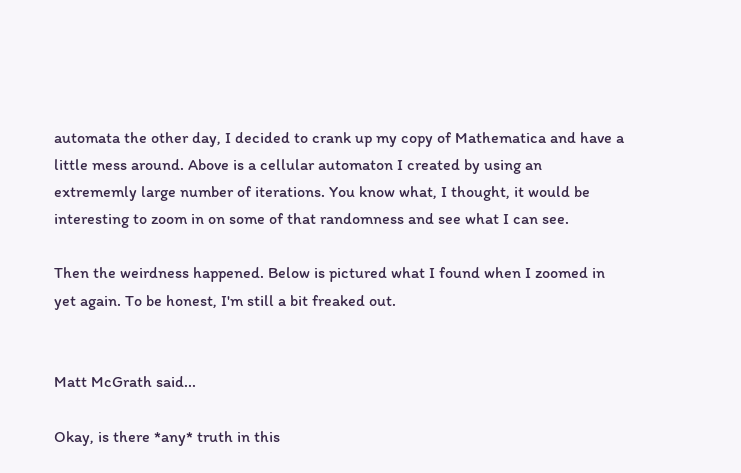automata the other day, I decided to crank up my copy of Mathematica and have a little mess around. Above is a cellular automaton I created by using an extrememly large number of iterations. You know what, I thought, it would be interesting to zoom in on some of that randomness and see what I can see.

Then the weirdness happened. Below is pictured what I found when I zoomed in yet again. To be honest, I'm still a bit freaked out.


Matt McGrath said...

Okay, is there *any* truth in this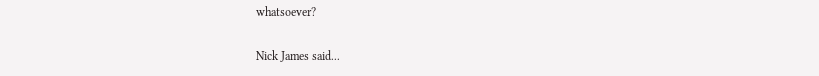whatsoever?

Nick James said...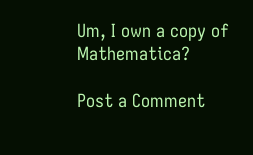Um, I own a copy of Mathematica?

Post a Comment